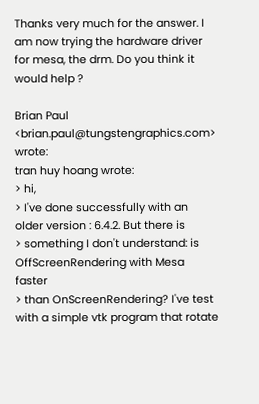Thanks very much for the answer. I am now trying the hardware driver for mesa, the drm. Do you think it would help ?

Brian Paul <brian.paul@tungstengraphics.com> wrote:
tran huy hoang wrote:
> hi,
> I've done successfully with an older version : 6.4.2. But there is
> something I don't understand: is OffScreenRendering with Mesa faster
> than OnScreenRendering? I've test with a simple vtk program that rotate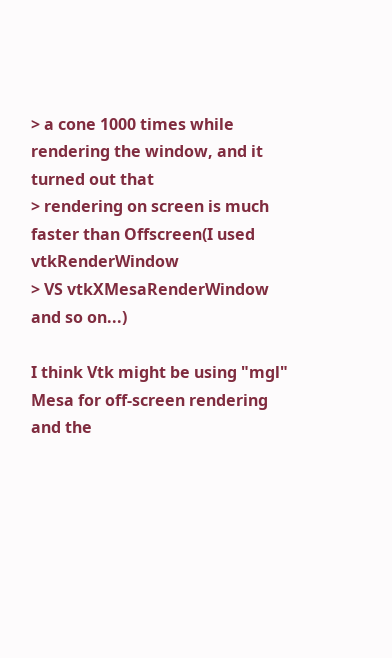> a cone 1000 times while rendering the window, and it turned out that
> rendering on screen is much faster than Offscreen(I used vtkRenderWindow
> VS vtkXMesaRenderWindow and so on...)

I think Vtk might be using "mgl" Mesa for off-screen rendering and the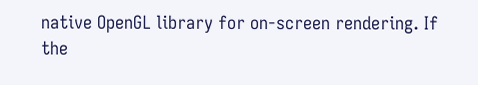native OpenGL library for on-screen rendering. If the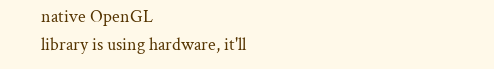native OpenGL
library is using hardware, it'll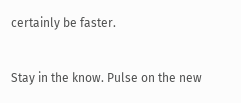certainly be faster.


Stay in the know. Pulse on the new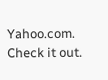Yahoo.com. Check it out.